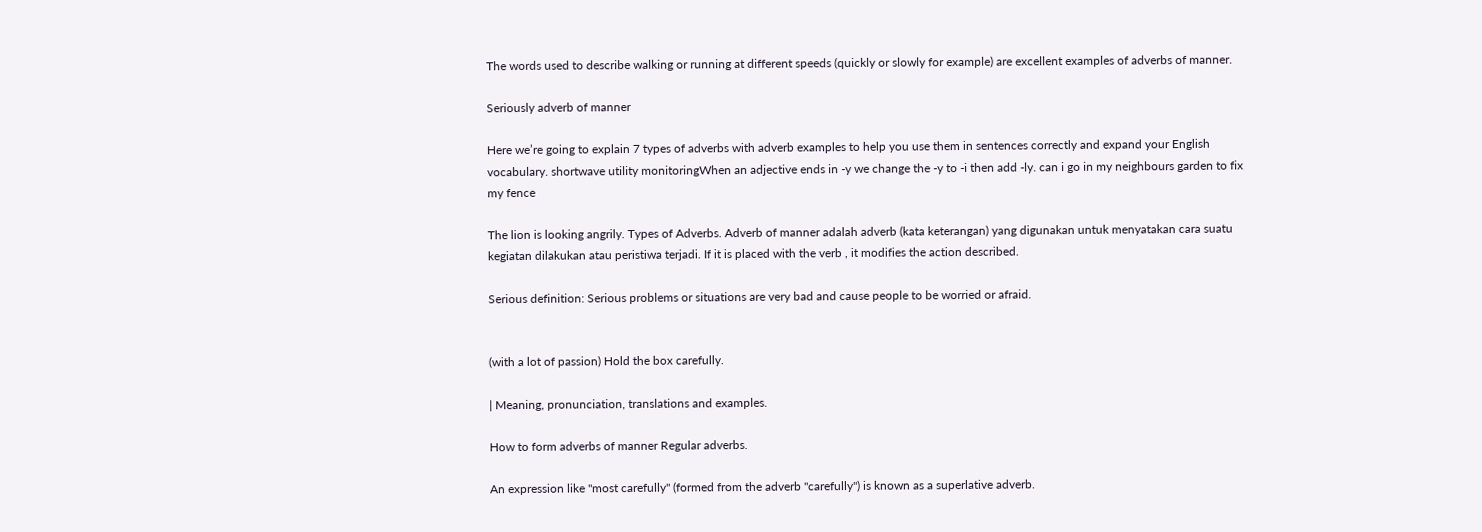The words used to describe walking or running at different speeds (quickly or slowly for example) are excellent examples of adverbs of manner.

Seriously adverb of manner

Here we’re going to explain 7 types of adverbs with adverb examples to help you use them in sentences correctly and expand your English vocabulary. shortwave utility monitoringWhen an adjective ends in -y we change the -y to -i then add -ly. can i go in my neighbours garden to fix my fence

The lion is looking angrily. Types of Adverbs. Adverb of manner adalah adverb (kata keterangan) yang digunakan untuk menyatakan cara suatu kegiatan dilakukan atau peristiwa terjadi. If it is placed with the verb , it modifies the action described.

Serious definition: Serious problems or situations are very bad and cause people to be worried or afraid.


(with a lot of passion) Hold the box carefully.

| Meaning, pronunciation, translations and examples.

How to form adverbs of manner Regular adverbs.

An expression like "most carefully" (formed from the adverb "carefully") is known as a superlative adverb.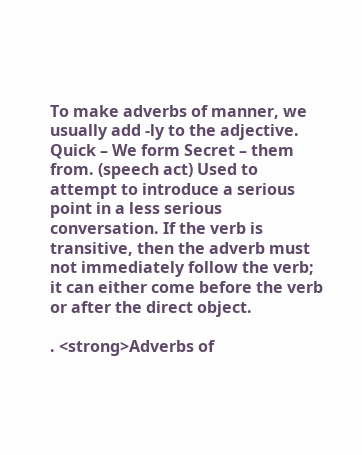To make adverbs of manner, we usually add -ly to the adjective. Quick – We form Secret – them from. (speech act) Used to attempt to introduce a serious point in a less serious conversation. If the verb is transitive, then the adverb must not immediately follow the verb; it can either come before the verb or after the direct object.

. <strong>Adverbs of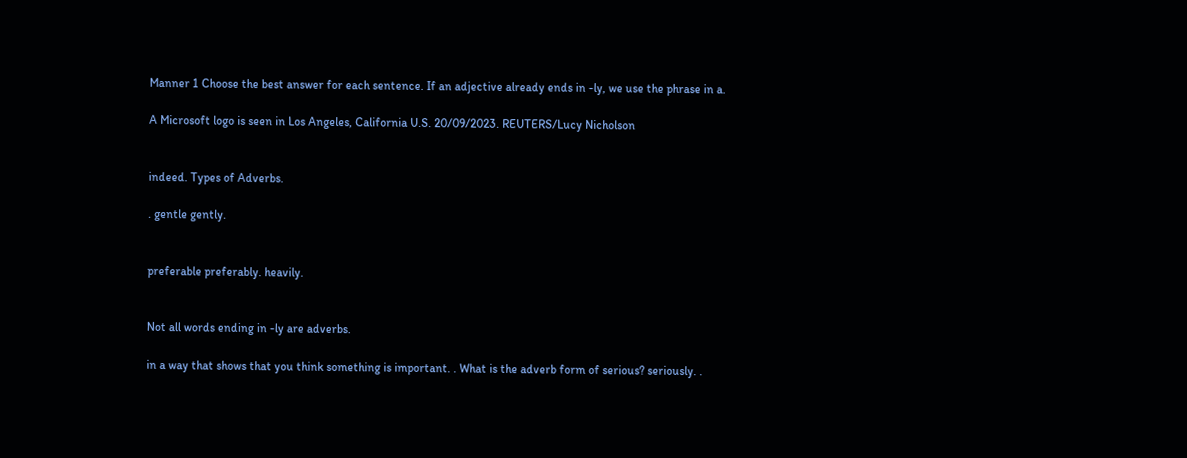Manner 1 Choose the best answer for each sentence. If an adjective already ends in -ly, we use the phrase in a.

A Microsoft logo is seen in Los Angeles, California U.S. 20/09/2023. REUTERS/Lucy Nicholson


indeed. Types of Adverbs.

. gentle gently.


preferable preferably. heavily.


Not all words ending in -ly are adverbs.

in a way that shows that you think something is important. . What is the adverb form of serious? seriously. .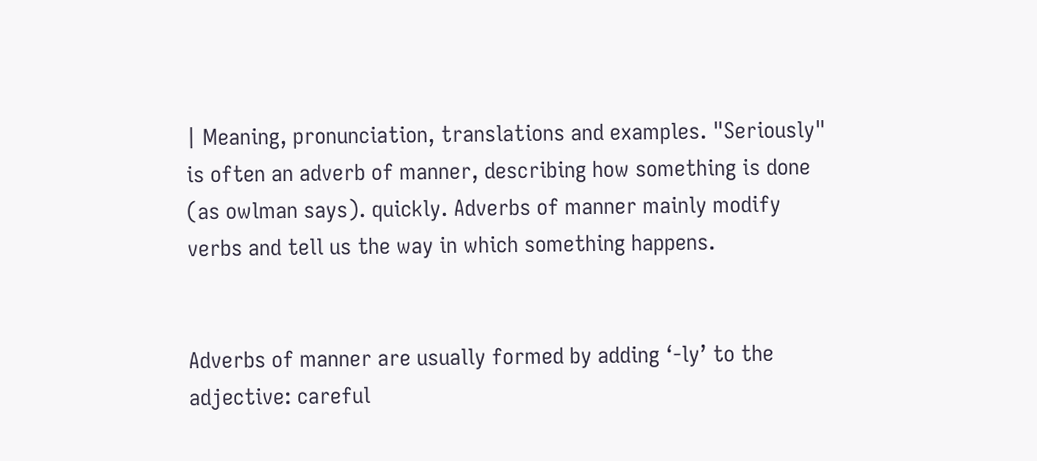| Meaning, pronunciation, translations and examples. "Seriously" is often an adverb of manner, describing how something is done (as owlman says). quickly. Adverbs of manner mainly modify verbs and tell us the way in which something happens.


Adverbs of manner are usually formed by adding ‘-ly’ to the adjective: careful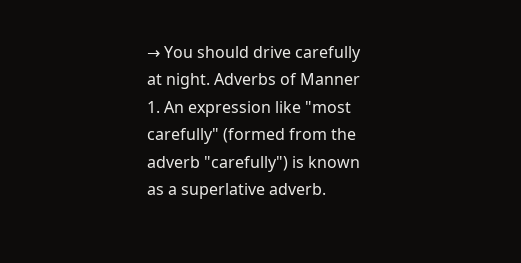→ You should drive carefully at night. Adverbs of Manner 1. An expression like "most carefully" (formed from the adverb "carefully") is known as a superlative adverb.